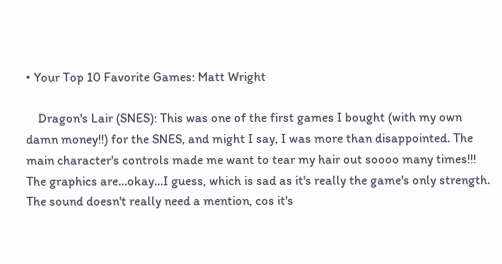• Your Top 10 Favorite Games: Matt Wright

    Dragon's Lair (SNES): This was one of the first games I bought (with my own damn money!!) for the SNES, and might I say, I was more than disappointed. The main character's controls made me want to tear my hair out soooo many times!!! The graphics are…okay...I guess, which is sad as it's really the game's only strength. The sound doesn't really need a mention, cos it's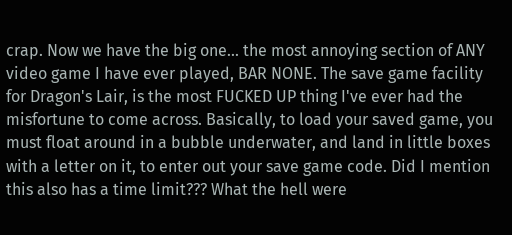crap. Now we have the big one... the most annoying section of ANY video game I have ever played, BAR NONE. The save game facility for Dragon's Lair, is the most FUCKED UP thing I've ever had the misfortune to come across. Basically, to load your saved game, you must float around in a bubble underwater, and land in little boxes with a letter on it, to enter out your save game code. Did I mention this also has a time limit??? What the hell were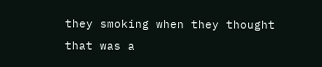they smoking when they thought that was a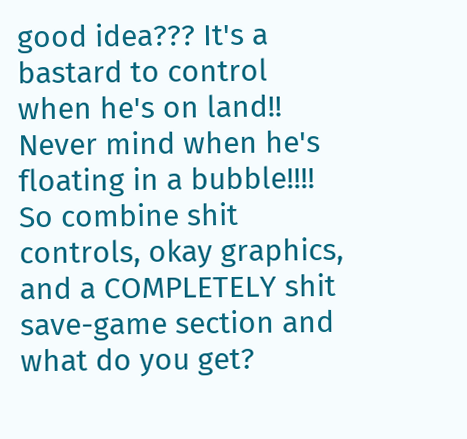good idea??? It's a bastard to control when he's on land!! Never mind when he's floating in a bubble!!!! So combine shit controls, okay graphics, and a COMPLETELY shit save-game section and what do you get?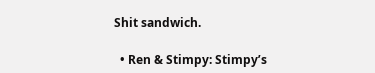Shit sandwich.

  • Ren & Stimpy: Stimpy’s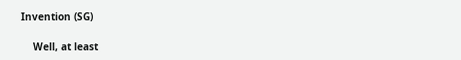Invention (SG)

    Well, at least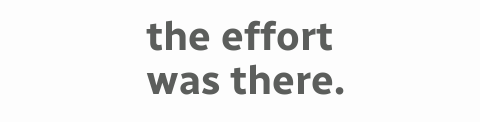the effort was there.